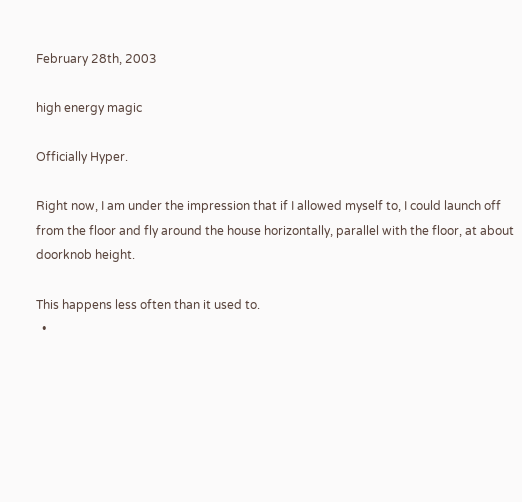February 28th, 2003

high energy magic

Officially Hyper.

Right now, I am under the impression that if I allowed myself to, I could launch off from the floor and fly around the house horizontally, parallel with the floor, at about doorknob height.

This happens less often than it used to.
  •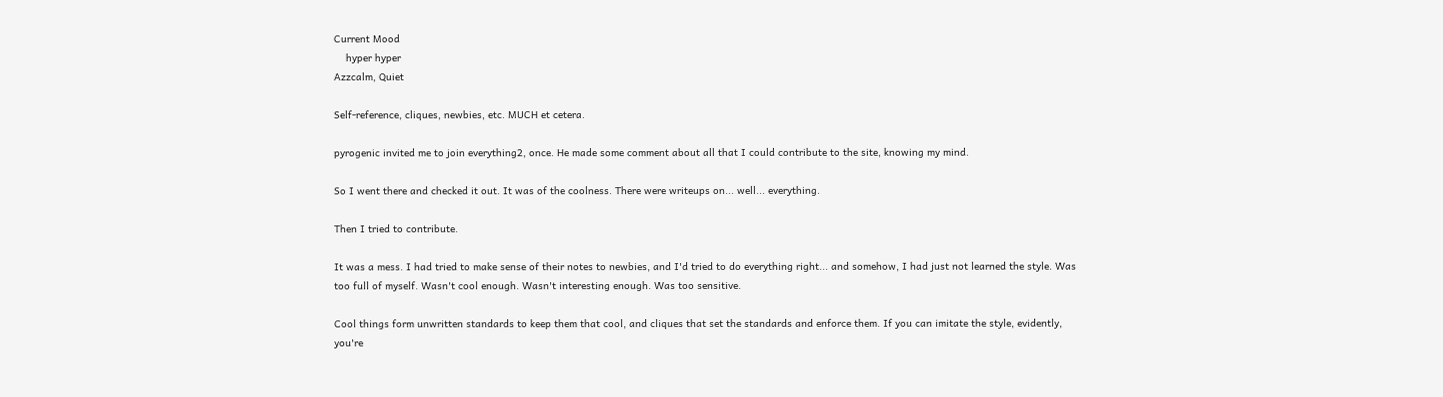Current Mood
    hyper hyper
Azzcalm, Quiet

Self-reference, cliques, newbies, etc. MUCH et cetera.

pyrogenic invited me to join everything2, once. He made some comment about all that I could contribute to the site, knowing my mind.

So I went there and checked it out. It was of the coolness. There were writeups on... well... everything.

Then I tried to contribute.

It was a mess. I had tried to make sense of their notes to newbies, and I'd tried to do everything right... and somehow, I had just not learned the style. Was too full of myself. Wasn't cool enough. Wasn't interesting enough. Was too sensitive.

Cool things form unwritten standards to keep them that cool, and cliques that set the standards and enforce them. If you can imitate the style, evidently, you're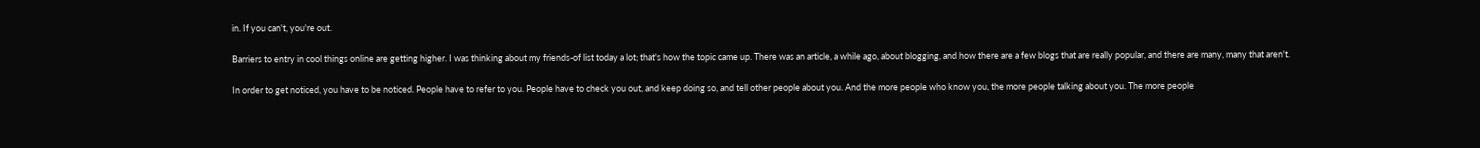in. If you can't, you're out.

Barriers to entry in cool things online are getting higher. I was thinking about my friends-of list today a lot; that's how the topic came up. There was an article, a while ago, about blogging, and how there are a few blogs that are really popular, and there are many, many that aren't.

In order to get noticed, you have to be noticed. People have to refer to you. People have to check you out, and keep doing so, and tell other people about you. And the more people who know you, the more people talking about you. The more people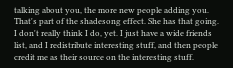talking about you, the more new people adding you. That's part of the shadesong effect. She has that going. I don't really think I do, yet. I just have a wide friends list, and I redistribute interesting stuff, and then people credit me as their source on the interesting stuff.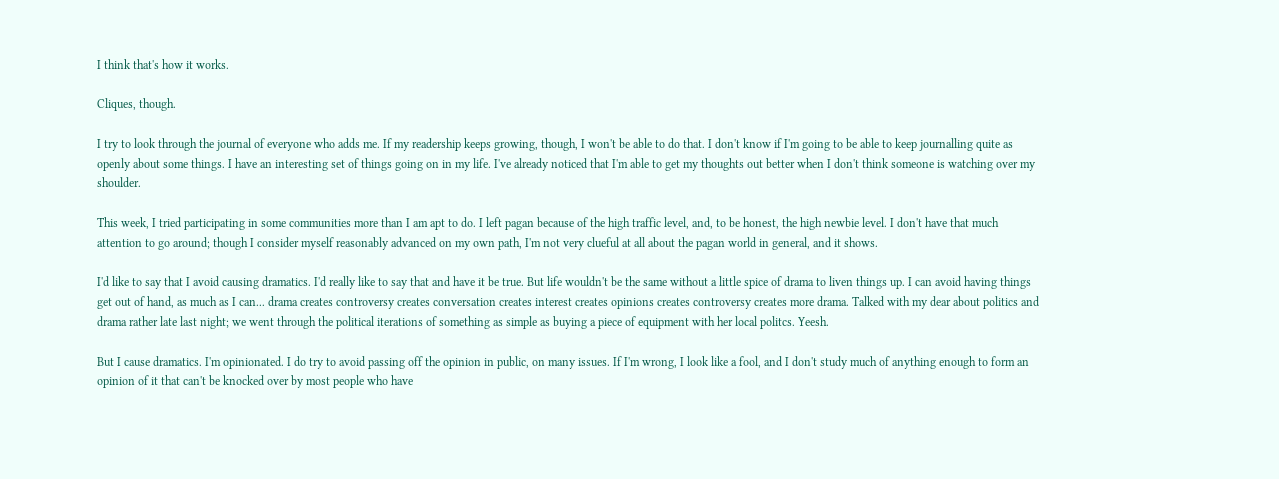I think that's how it works.

Cliques, though.

I try to look through the journal of everyone who adds me. If my readership keeps growing, though, I won't be able to do that. I don't know if I'm going to be able to keep journalling quite as openly about some things. I have an interesting set of things going on in my life. I've already noticed that I'm able to get my thoughts out better when I don't think someone is watching over my shoulder.

This week, I tried participating in some communities more than I am apt to do. I left pagan because of the high traffic level, and, to be honest, the high newbie level. I don't have that much attention to go around; though I consider myself reasonably advanced on my own path, I'm not very clueful at all about the pagan world in general, and it shows.

I'd like to say that I avoid causing dramatics. I'd really like to say that and have it be true. But life wouldn't be the same without a little spice of drama to liven things up. I can avoid having things get out of hand, as much as I can... drama creates controversy creates conversation creates interest creates opinions creates controversy creates more drama. Talked with my dear about politics and drama rather late last night; we went through the political iterations of something as simple as buying a piece of equipment with her local politcs. Yeesh.

But I cause dramatics. I'm opinionated. I do try to avoid passing off the opinion in public, on many issues. If I'm wrong, I look like a fool, and I don't study much of anything enough to form an opinion of it that can't be knocked over by most people who have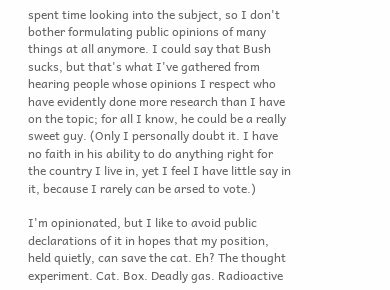spent time looking into the subject, so I don't bother formulating public opinions of many things at all anymore. I could say that Bush sucks, but that's what I've gathered from hearing people whose opinions I respect who have evidently done more research than I have on the topic; for all I know, he could be a really sweet guy. (Only I personally doubt it. I have no faith in his ability to do anything right for the country I live in, yet I feel I have little say in it, because I rarely can be arsed to vote.)

I'm opinionated, but I like to avoid public declarations of it in hopes that my position, held quietly, can save the cat. Eh? The thought experiment. Cat. Box. Deadly gas. Radioactive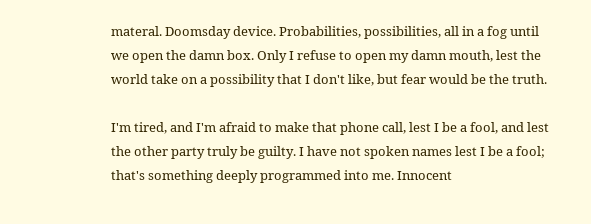materal. Doomsday device. Probabilities, possibilities, all in a fog until we open the damn box. Only I refuse to open my damn mouth, lest the world take on a possibility that I don't like, but fear would be the truth.

I'm tired, and I'm afraid to make that phone call, lest I be a fool, and lest the other party truly be guilty. I have not spoken names lest I be a fool; that's something deeply programmed into me. Innocent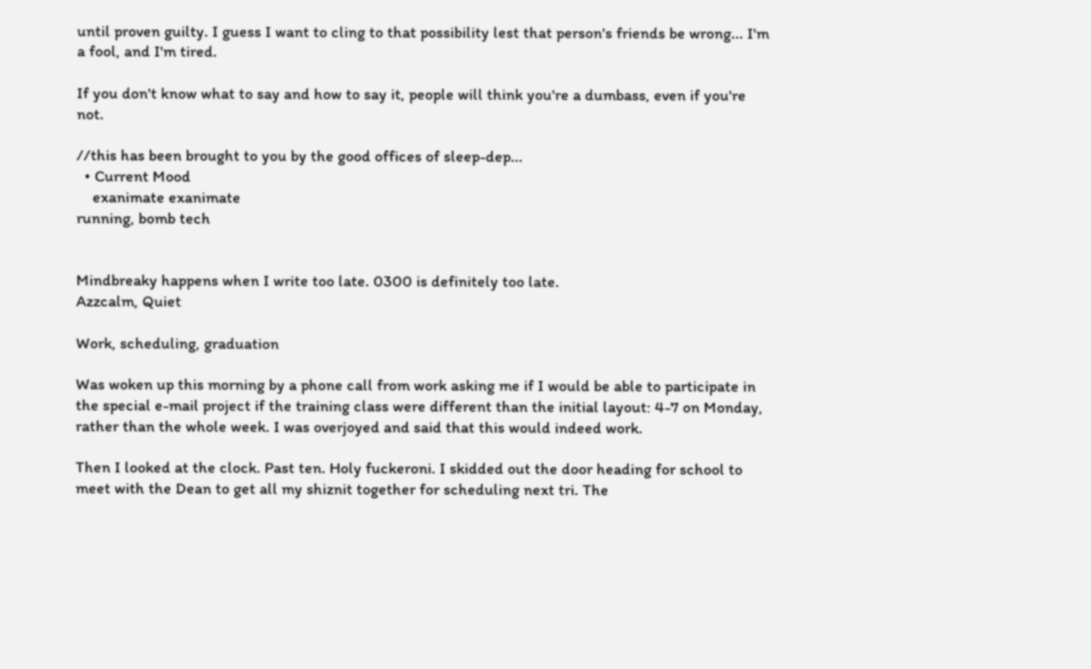until proven guilty. I guess I want to cling to that possibility lest that person's friends be wrong... I'm a fool, and I'm tired.

If you don't know what to say and how to say it, people will think you're a dumbass, even if you're not.

//this has been brought to you by the good offices of sleep-dep...
  • Current Mood
    exanimate exanimate
running, bomb tech


Mindbreaky happens when I write too late. 0300 is definitely too late.
Azzcalm, Quiet

Work, scheduling, graduation

Was woken up this morning by a phone call from work asking me if I would be able to participate in the special e-mail project if the training class were different than the initial layout: 4-7 on Monday, rather than the whole week. I was overjoyed and said that this would indeed work.

Then I looked at the clock. Past ten. Holy fuckeroni. I skidded out the door heading for school to meet with the Dean to get all my shiznit together for scheduling next tri. The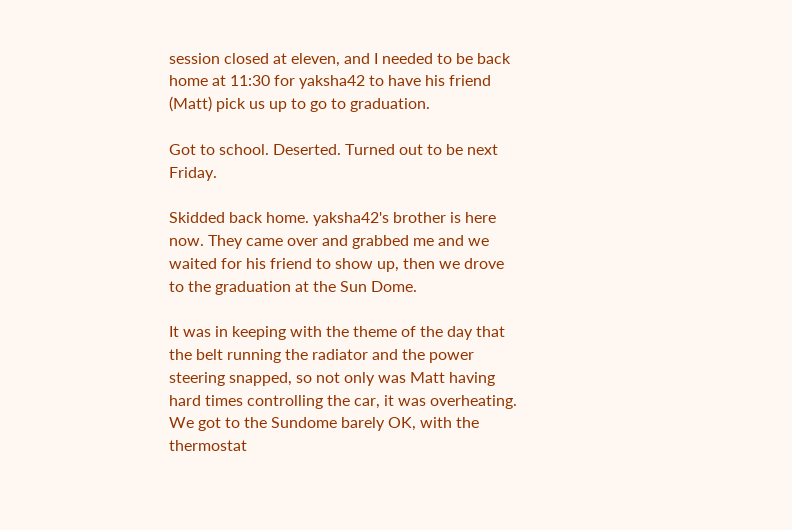session closed at eleven, and I needed to be back home at 11:30 for yaksha42 to have his friend (Matt) pick us up to go to graduation.

Got to school. Deserted. Turned out to be next Friday.

Skidded back home. yaksha42's brother is here now. They came over and grabbed me and we waited for his friend to show up, then we drove to the graduation at the Sun Dome.

It was in keeping with the theme of the day that the belt running the radiator and the power steering snapped, so not only was Matt having hard times controlling the car, it was overheating. We got to the Sundome barely OK, with the thermostat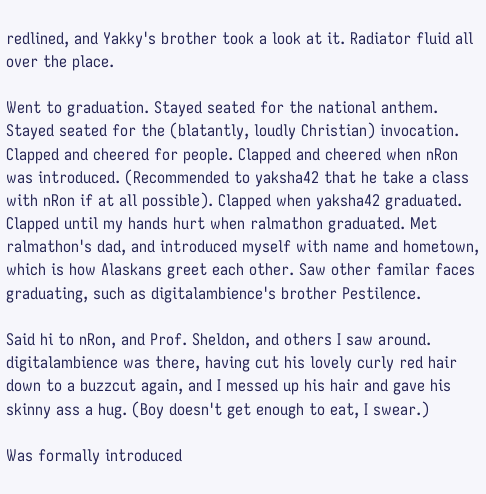redlined, and Yakky's brother took a look at it. Radiator fluid all over the place.

Went to graduation. Stayed seated for the national anthem. Stayed seated for the (blatantly, loudly Christian) invocation. Clapped and cheered for people. Clapped and cheered when nRon was introduced. (Recommended to yaksha42 that he take a class with nRon if at all possible). Clapped when yaksha42 graduated. Clapped until my hands hurt when ralmathon graduated. Met ralmathon's dad, and introduced myself with name and hometown, which is how Alaskans greet each other. Saw other familar faces graduating, such as digitalambience's brother Pestilence.

Said hi to nRon, and Prof. Sheldon, and others I saw around. digitalambience was there, having cut his lovely curly red hair down to a buzzcut again, and I messed up his hair and gave his skinny ass a hug. (Boy doesn't get enough to eat, I swear.)

Was formally introduced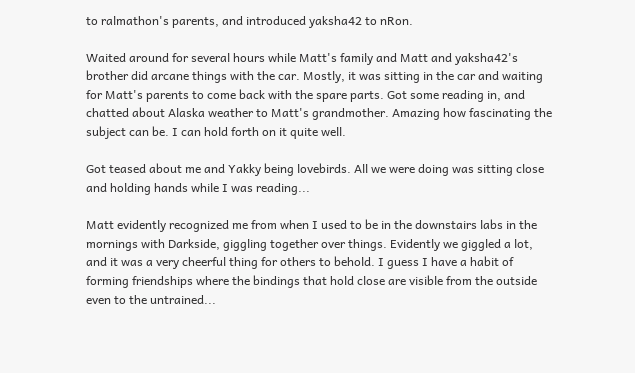to ralmathon's parents, and introduced yaksha42 to nRon.

Waited around for several hours while Matt's family and Matt and yaksha42's brother did arcane things with the car. Mostly, it was sitting in the car and waiting for Matt's parents to come back with the spare parts. Got some reading in, and chatted about Alaska weather to Matt's grandmother. Amazing how fascinating the subject can be. I can hold forth on it quite well.

Got teased about me and Yakky being lovebirds. All we were doing was sitting close and holding hands while I was reading...

Matt evidently recognized me from when I used to be in the downstairs labs in the mornings with Darkside, giggling together over things. Evidently we giggled a lot, and it was a very cheerful thing for others to behold. I guess I have a habit of forming friendships where the bindings that hold close are visible from the outside even to the untrained...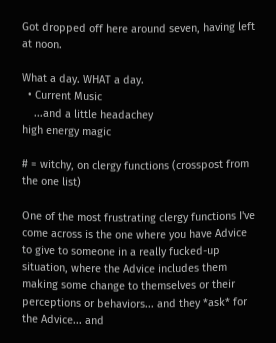Got dropped off here around seven, having left at noon.

What a day. WHAT a day.
  • Current Music
    ...and a little headachey
high energy magic

# = witchy, on clergy functions (crosspost from the one list)

One of the most frustrating clergy functions I've come across is the one where you have Advice to give to someone in a really fucked-up situation, where the Advice includes them making some change to themselves or their perceptions or behaviors... and they *ask* for the Advice... and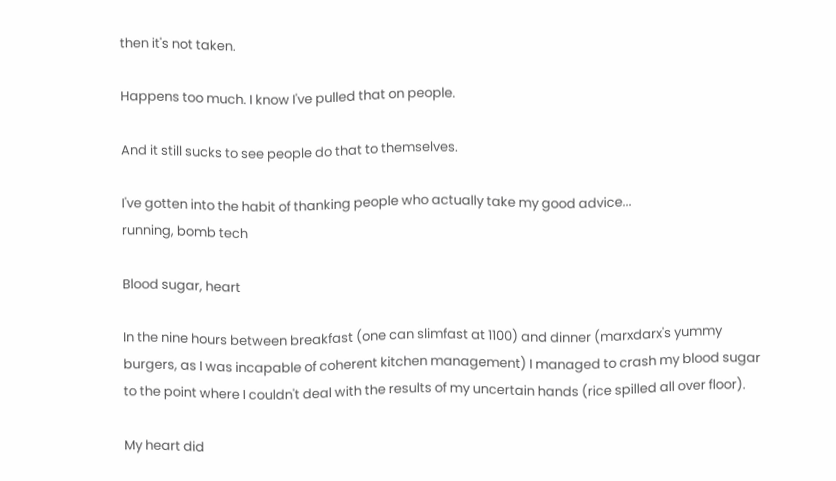then it's not taken.

Happens too much. I know I've pulled that on people.

And it still sucks to see people do that to themselves.

I've gotten into the habit of thanking people who actually take my good advice...
running, bomb tech

Blood sugar, heart

In the nine hours between breakfast (one can slimfast at 1100) and dinner (marxdarx's yummy burgers, as I was incapable of coherent kitchen management) I managed to crash my blood sugar to the point where I couldn't deal with the results of my uncertain hands (rice spilled all over floor).

My heart did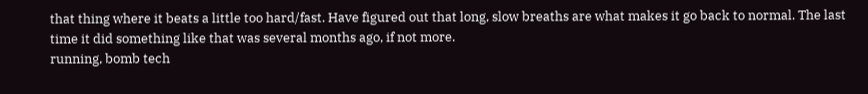that thing where it beats a little too hard/fast. Have figured out that long, slow breaths are what makes it go back to normal. The last time it did something like that was several months ago, if not more.
running, bomb tech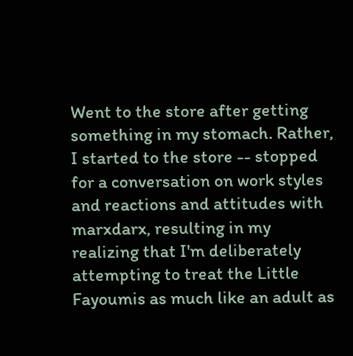Went to the store after getting something in my stomach. Rather, I started to the store -- stopped for a conversation on work styles and reactions and attitudes with marxdarx, resulting in my realizing that I'm deliberately attempting to treat the Little Fayoumis as much like an adult as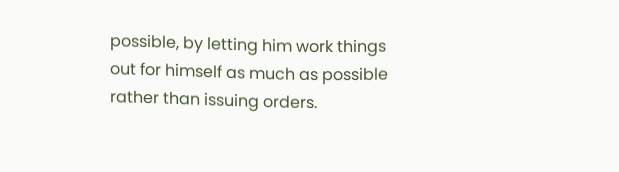possible, by letting him work things out for himself as much as possible rather than issuing orders.